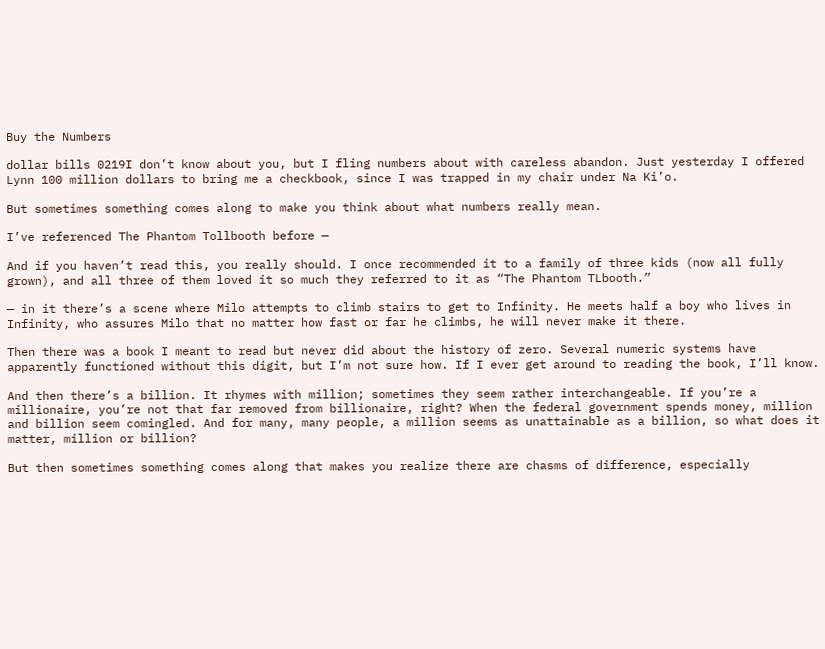Buy the Numbers

dollar bills 0219I don’t know about you, but I fling numbers about with careless abandon. Just yesterday I offered Lynn 100 million dollars to bring me a checkbook, since I was trapped in my chair under Na Ki’o.

But sometimes something comes along to make you think about what numbers really mean.

I’ve referenced The Phantom Tollbooth before —

And if you haven’t read this, you really should. I once recommended it to a family of three kids (now all fully grown), and all three of them loved it so much they referred to it as “The Phantom TLbooth.”

— in it there’s a scene where Milo attempts to climb stairs to get to Infinity. He meets half a boy who lives in Infinity, who assures Milo that no matter how fast or far he climbs, he will never make it there.

Then there was a book I meant to read but never did about the history of zero. Several numeric systems have apparently functioned without this digit, but I’m not sure how. If I ever get around to reading the book, I’ll know.

And then there’s a billion. It rhymes with million; sometimes they seem rather interchangeable. If you’re a millionaire, you’re not that far removed from billionaire, right? When the federal government spends money, million and billion seem comingled. And for many, many people, a million seems as unattainable as a billion, so what does it matter, million or billion?

But then sometimes something comes along that makes you realize there are chasms of difference, especially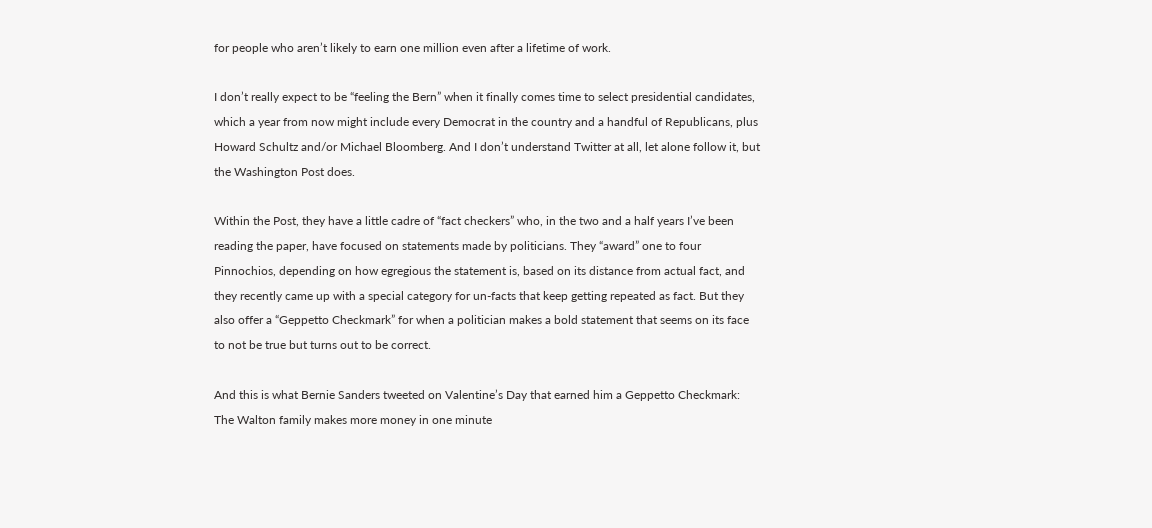for people who aren’t likely to earn one million even after a lifetime of work.

I don’t really expect to be “feeling the Bern” when it finally comes time to select presidential candidates, which a year from now might include every Democrat in the country and a handful of Republicans, plus Howard Schultz and/or Michael Bloomberg. And I don’t understand Twitter at all, let alone follow it, but the Washington Post does.

Within the Post, they have a little cadre of “fact checkers” who, in the two and a half years I’ve been reading the paper, have focused on statements made by politicians. They “award” one to four Pinnochios, depending on how egregious the statement is, based on its distance from actual fact, and they recently came up with a special category for un-facts that keep getting repeated as fact. But they also offer a “Geppetto Checkmark” for when a politician makes a bold statement that seems on its face to not be true but turns out to be correct.

And this is what Bernie Sanders tweeted on Valentine’s Day that earned him a Geppetto Checkmark: The Walton family makes more money in one minute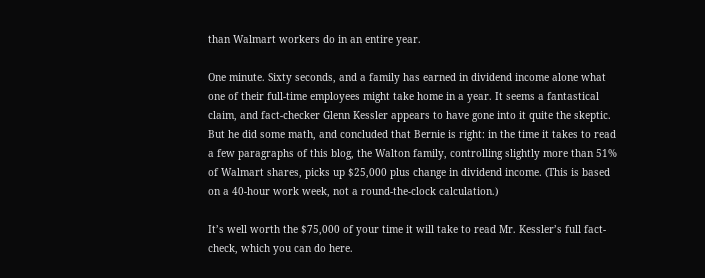than Walmart workers do in an entire year.

One minute. Sixty seconds, and a family has earned in dividend income alone what one of their full-time employees might take home in a year. It seems a fantastical claim, and fact-checker Glenn Kessler appears to have gone into it quite the skeptic. But he did some math, and concluded that Bernie is right: in the time it takes to read a few paragraphs of this blog, the Walton family, controlling slightly more than 51% of Walmart shares, picks up $25,000 plus change in dividend income. (This is based on a 40-hour work week, not a round-the-clock calculation.)

It’s well worth the $75,000 of your time it will take to read Mr. Kessler’s full fact-check, which you can do here.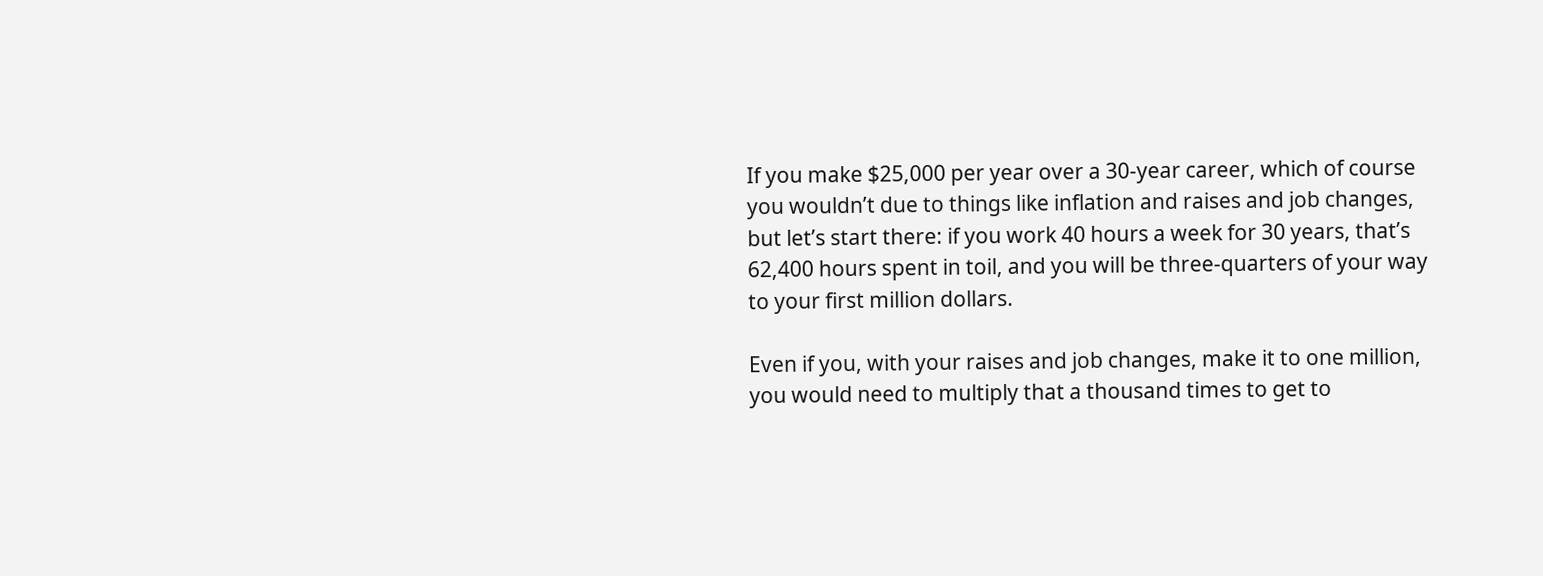If you make $25,000 per year over a 30-year career, which of course you wouldn’t due to things like inflation and raises and job changes, but let’s start there: if you work 40 hours a week for 30 years, that’s 62,400 hours spent in toil, and you will be three-quarters of your way to your first million dollars.

Even if you, with your raises and job changes, make it to one million, you would need to multiply that a thousand times to get to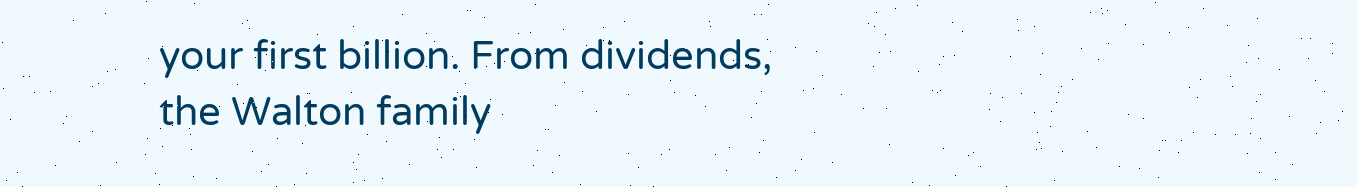your first billion. From dividends, the Walton family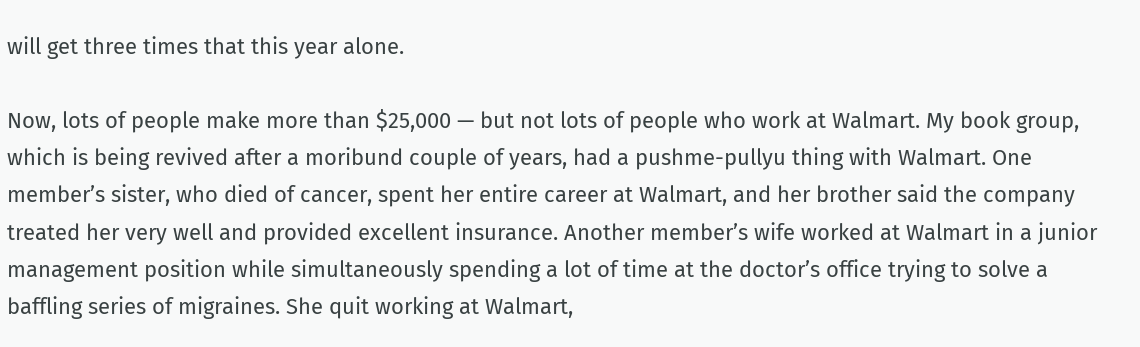will get three times that this year alone.

Now, lots of people make more than $25,000 — but not lots of people who work at Walmart. My book group, which is being revived after a moribund couple of years, had a pushme-pullyu thing with Walmart. One member’s sister, who died of cancer, spent her entire career at Walmart, and her brother said the company treated her very well and provided excellent insurance. Another member’s wife worked at Walmart in a junior management position while simultaneously spending a lot of time at the doctor’s office trying to solve a baffling series of migraines. She quit working at Walmart,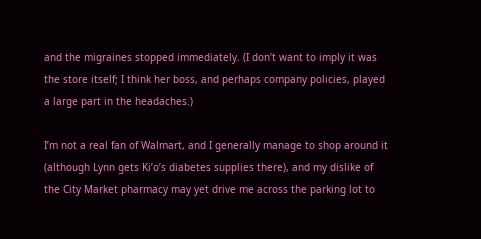and the migraines stopped immediately. (I don’t want to imply it was the store itself; I think her boss, and perhaps company policies, played a large part in the headaches.)

I’m not a real fan of Walmart, and I generally manage to shop around it (although Lynn gets Ki’o’s diabetes supplies there), and my dislike of the City Market pharmacy may yet drive me across the parking lot to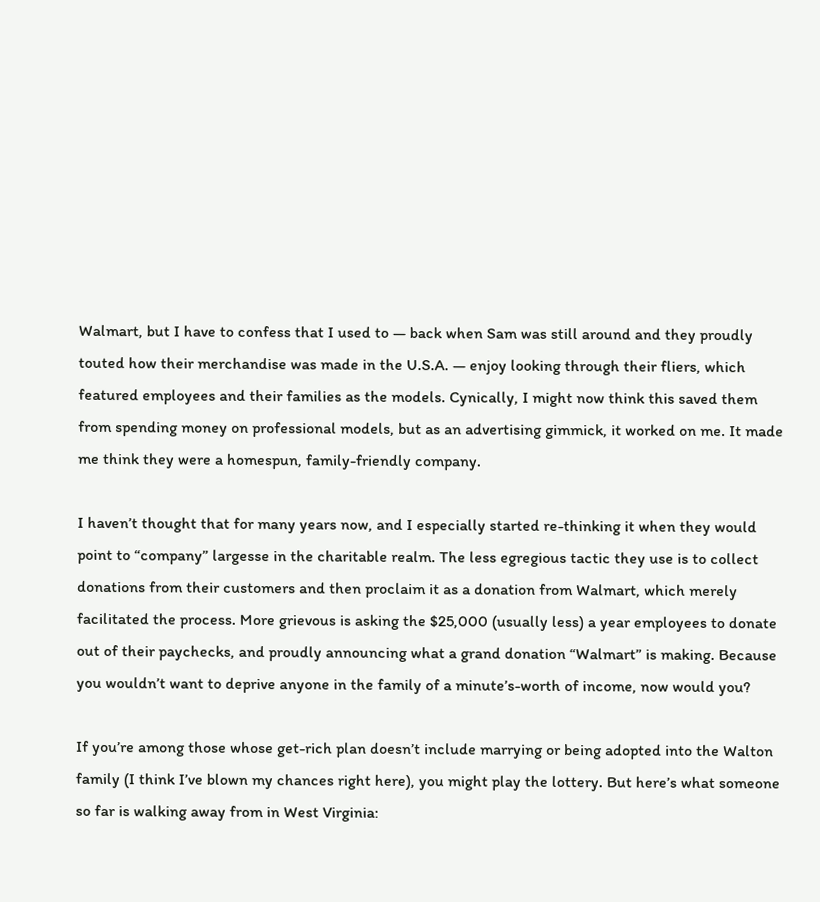Walmart, but I have to confess that I used to — back when Sam was still around and they proudly touted how their merchandise was made in the U.S.A. — enjoy looking through their fliers, which featured employees and their families as the models. Cynically, I might now think this saved them from spending money on professional models, but as an advertising gimmick, it worked on me. It made me think they were a homespun, family-friendly company.

I haven’t thought that for many years now, and I especially started re-thinking it when they would point to “company” largesse in the charitable realm. The less egregious tactic they use is to collect donations from their customers and then proclaim it as a donation from Walmart, which merely facilitated the process. More grievous is asking the $25,000 (usually less) a year employees to donate out of their paychecks, and proudly announcing what a grand donation “Walmart” is making. Because you wouldn’t want to deprive anyone in the family of a minute’s-worth of income, now would you?

If you’re among those whose get-rich plan doesn’t include marrying or being adopted into the Walton family (I think I’ve blown my chances right here), you might play the lottery. But here’s what someone so far is walking away from in West Virginia: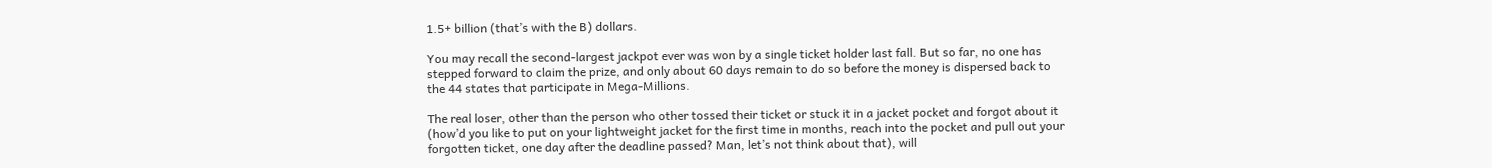1.5+ billion (that’s with the B) dollars.

You may recall the second-largest jackpot ever was won by a single ticket holder last fall. But so far, no one has stepped forward to claim the prize, and only about 60 days remain to do so before the money is dispersed back to the 44 states that participate in Mega-Millions.

The real loser, other than the person who other tossed their ticket or stuck it in a jacket pocket and forgot about it (how’d you like to put on your lightweight jacket for the first time in months, reach into the pocket and pull out your forgotten ticket, one day after the deadline passed? Man, let’s not think about that), will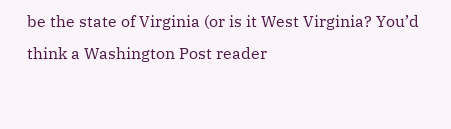be the state of Virginia (or is it West Virginia? You’d think a Washington Post reader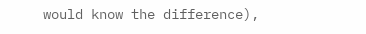would know the difference),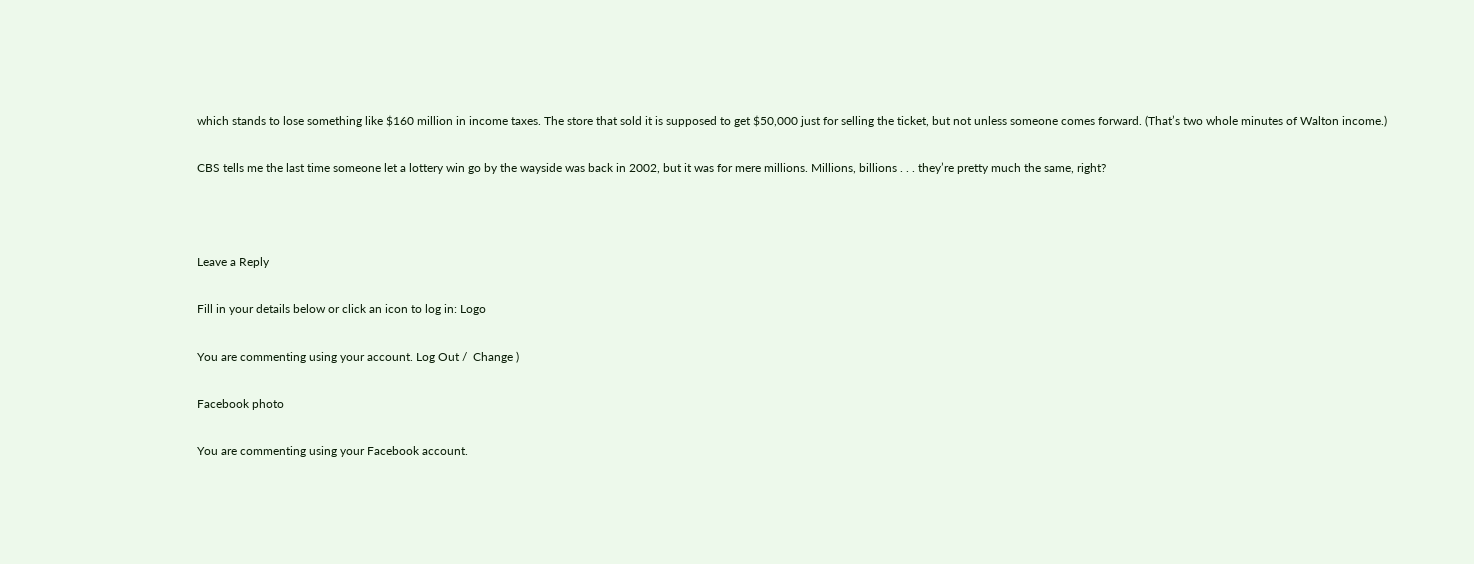which stands to lose something like $160 million in income taxes. The store that sold it is supposed to get $50,000 just for selling the ticket, but not unless someone comes forward. (That’s two whole minutes of Walton income.)

CBS tells me the last time someone let a lottery win go by the wayside was back in 2002, but it was for mere millions. Millions, billions . . . they’re pretty much the same, right?



Leave a Reply

Fill in your details below or click an icon to log in: Logo

You are commenting using your account. Log Out /  Change )

Facebook photo

You are commenting using your Facebook account.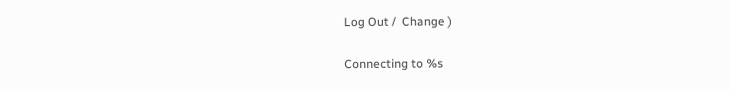Log Out /  Change )

Connecting to %s